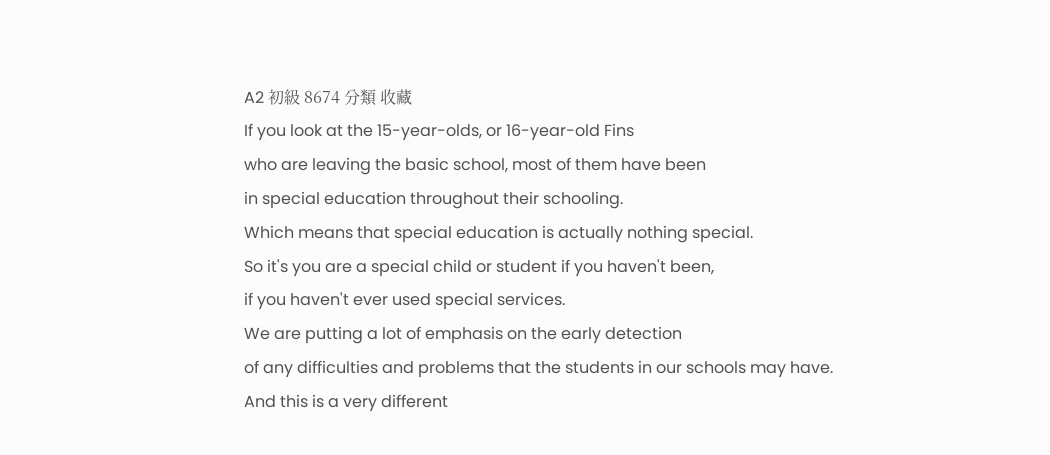A2 初級 8674 分類 收藏
If you look at the 15-year-olds, or 16-year-old Fins
who are leaving the basic school, most of them have been
in special education throughout their schooling.
Which means that special education is actually nothing special.
So it's you are a special child or student if you haven't been,
if you haven't ever used special services.
We are putting a lot of emphasis on the early detection
of any difficulties and problems that the students in our schools may have.
And this is a very different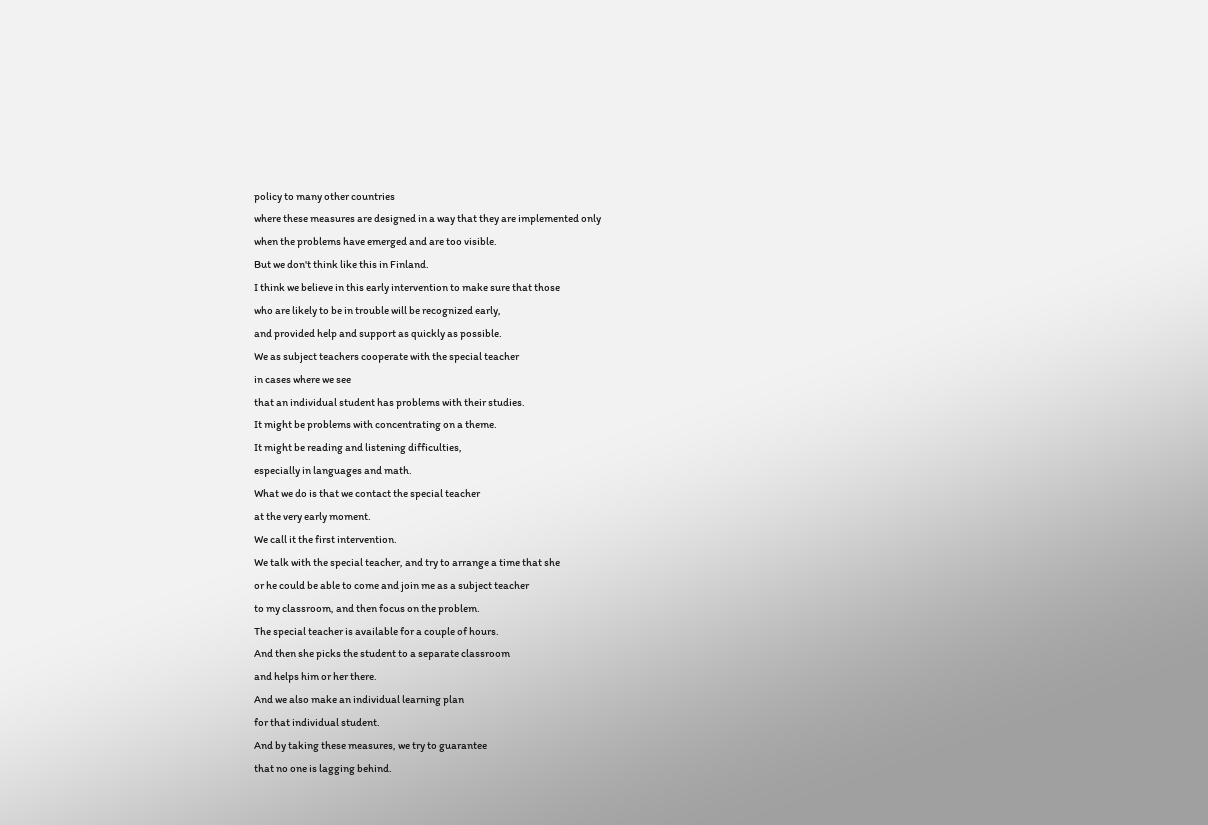policy to many other countries
where these measures are designed in a way that they are implemented only
when the problems have emerged and are too visible.
But we don't think like this in Finland.
I think we believe in this early intervention to make sure that those
who are likely to be in trouble will be recognized early,
and provided help and support as quickly as possible.
We as subject teachers cooperate with the special teacher
in cases where we see
that an individual student has problems with their studies.
It might be problems with concentrating on a theme.
It might be reading and listening difficulties,
especially in languages and math.
What we do is that we contact the special teacher
at the very early moment.
We call it the first intervention.
We talk with the special teacher, and try to arrange a time that she
or he could be able to come and join me as a subject teacher
to my classroom, and then focus on the problem.
The special teacher is available for a couple of hours.
And then she picks the student to a separate classroom
and helps him or her there.
And we also make an individual learning plan
for that individual student.
And by taking these measures, we try to guarantee
that no one is lagging behind.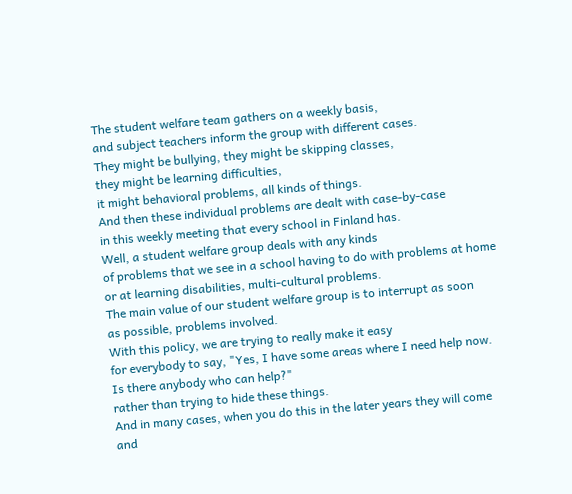The student welfare team gathers on a weekly basis,
and subject teachers inform the group with different cases.
They might be bullying, they might be skipping classes,
they might be learning difficulties,
it might behavioral problems, all kinds of things.
And then these individual problems are dealt with case-by-case
in this weekly meeting that every school in Finland has.
Well, a student welfare group deals with any kinds
of problems that we see in a school having to do with problems at home
or at learning disabilities, multi-cultural problems.
The main value of our student welfare group is to interrupt as soon
as possible, problems involved.
With this policy, we are trying to really make it easy
for everybody to say, "Yes, I have some areas where I need help now.
Is there anybody who can help?"
rather than trying to hide these things.
And in many cases, when you do this in the later years they will come
and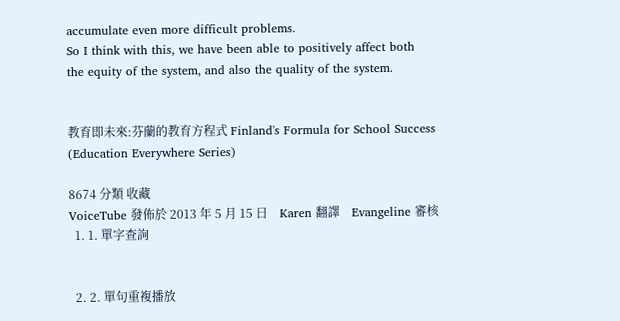accumulate even more difficult problems.
So I think with this, we have been able to positively affect both
the equity of the system, and also the quality of the system.


教育即未來:芬蘭的教育方程式 Finland's Formula for School Success (Education Everywhere Series)

8674 分類 收藏
VoiceTube 發佈於 2013 年 5 月 15 日    Karen 翻譯    Evangeline 審核
  1. 1. 單字查詢


  2. 2. 單句重複播放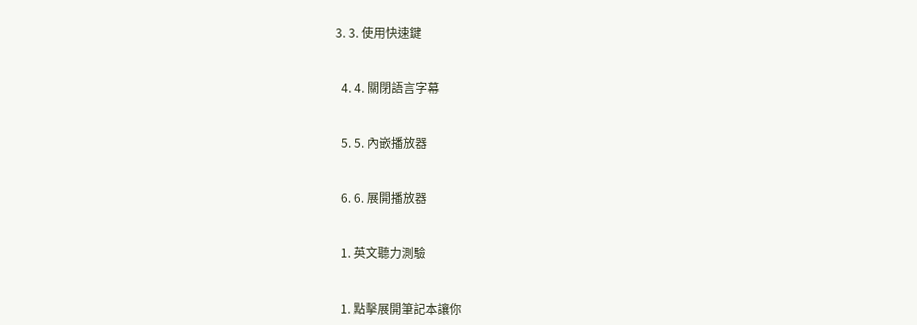3. 3. 使用快速鍵


  4. 4. 關閉語言字幕


  5. 5. 內嵌播放器


  6. 6. 展開播放器


  1. 英文聽力測驗


  1. 點擊展開筆記本讓你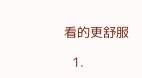看的更舒服

  1.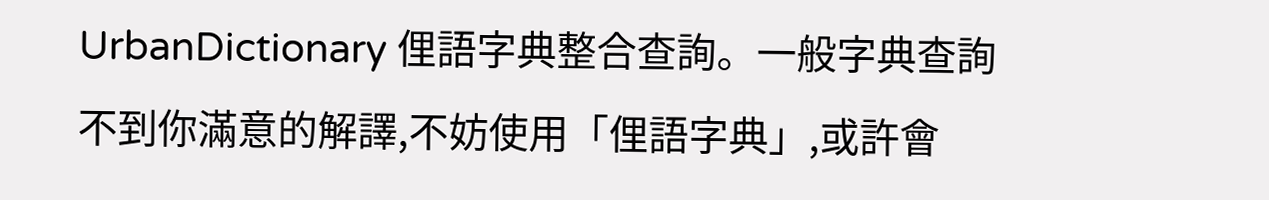UrbanDictionary 俚語字典整合查詢。一般字典查詢不到你滿意的解譯,不妨使用「俚語字典」,或許會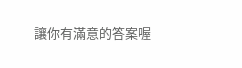讓你有滿意的答案喔